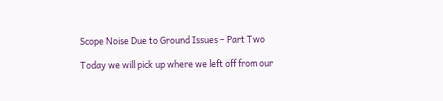Scope Noise Due to Ground Issues – Part Two

Today we will pick up where we left off from our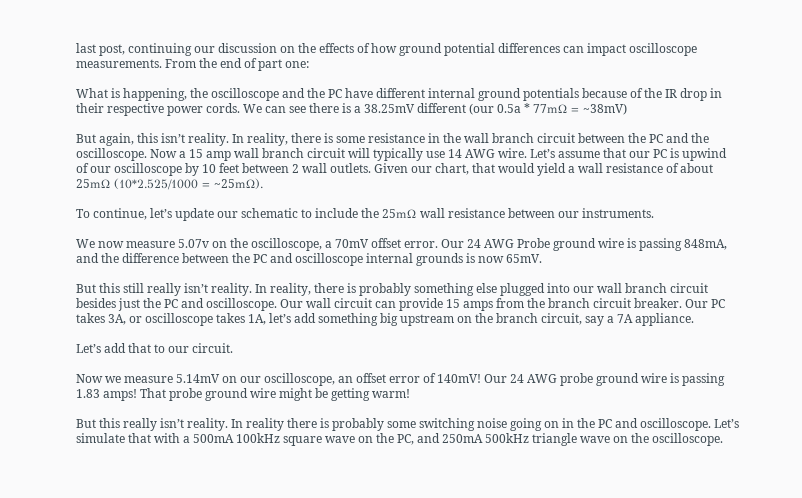last post, continuing our discussion on the effects of how ground potential differences can impact oscilloscope measurements. From the end of part one:

What is happening, the oscilloscope and the PC have different internal ground potentials because of the IR drop in their respective power cords. We can see there is a 38.25mV different (our 0.5a * 77mΩ = ~38mV)

But again, this isn’t reality. In reality, there is some resistance in the wall branch circuit between the PC and the oscilloscope. Now a 15 amp wall branch circuit will typically use 14 AWG wire. Let’s assume that our PC is upwind of our oscilloscope by 10 feet between 2 wall outlets. Given our chart, that would yield a wall resistance of about 25mΩ (10*2.525/1000 = ~25mΩ).

To continue, let’s update our schematic to include the 25mΩ wall resistance between our instruments.

We now measure 5.07v on the oscilloscope, a 70mV offset error. Our 24 AWG Probe ground wire is passing 848mA, and the difference between the PC and oscilloscope internal grounds is now 65mV.

But this still really isn’t reality. In reality, there is probably something else plugged into our wall branch circuit besides just the PC and oscilloscope. Our wall circuit can provide 15 amps from the branch circuit breaker. Our PC takes 3A, or oscilloscope takes 1A, let’s add something big upstream on the branch circuit, say a 7A appliance.

Let’s add that to our circuit.

Now we measure 5.14mV on our oscilloscope, an offset error of 140mV! Our 24 AWG probe ground wire is passing 1.83 amps! That probe ground wire might be getting warm!

But this really isn’t reality. In reality there is probably some switching noise going on in the PC and oscilloscope. Let’s simulate that with a 500mA 100kHz square wave on the PC, and 250mA 500kHz triangle wave on the oscilloscope.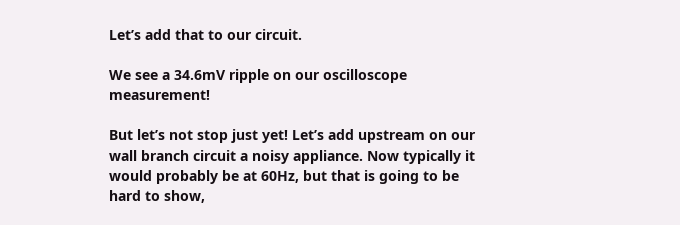Let’s add that to our circuit.

We see a 34.6mV ripple on our oscilloscope measurement!

But let’s not stop just yet! Let’s add upstream on our wall branch circuit a noisy appliance. Now typically it would probably be at 60Hz, but that is going to be hard to show,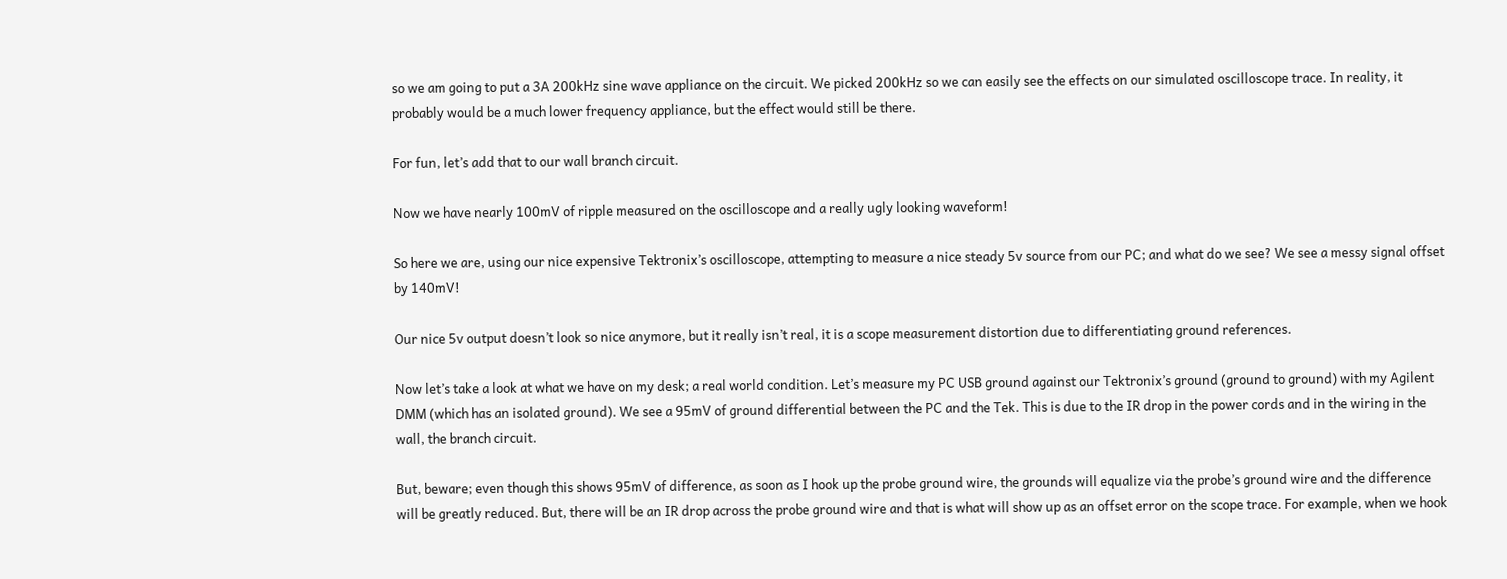so we am going to put a 3A 200kHz sine wave appliance on the circuit. We picked 200kHz so we can easily see the effects on our simulated oscilloscope trace. In reality, it probably would be a much lower frequency appliance, but the effect would still be there.

For fun, let’s add that to our wall branch circuit.

Now we have nearly 100mV of ripple measured on the oscilloscope and a really ugly looking waveform!

So here we are, using our nice expensive Tektronix’s oscilloscope, attempting to measure a nice steady 5v source from our PC; and what do we see? We see a messy signal offset by 140mV!

Our nice 5v output doesn’t look so nice anymore, but it really isn’t real, it is a scope measurement distortion due to differentiating ground references.

Now let’s take a look at what we have on my desk; a real world condition. Let’s measure my PC USB ground against our Tektronix’s ground (ground to ground) with my Agilent DMM (which has an isolated ground). We see a 95mV of ground differential between the PC and the Tek. This is due to the IR drop in the power cords and in the wiring in the wall, the branch circuit.

But, beware; even though this shows 95mV of difference, as soon as I hook up the probe ground wire, the grounds will equalize via the probe’s ground wire and the difference will be greatly reduced. But, there will be an IR drop across the probe ground wire and that is what will show up as an offset error on the scope trace. For example, when we hook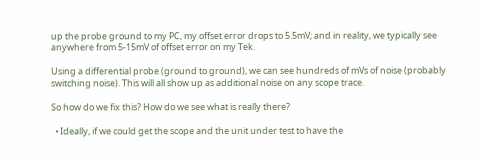up the probe ground to my PC, my offset error drops to 5.5mV; and in reality, we typically see anywhere from 5-15mV of offset error on my Tek.

Using a differential probe (ground to ground), we can see hundreds of mVs of noise (probably switching noise). This will all show up as additional noise on any scope trace.

So how do we fix this? How do we see what is really there?

  • Ideally, if we could get the scope and the unit under test to have the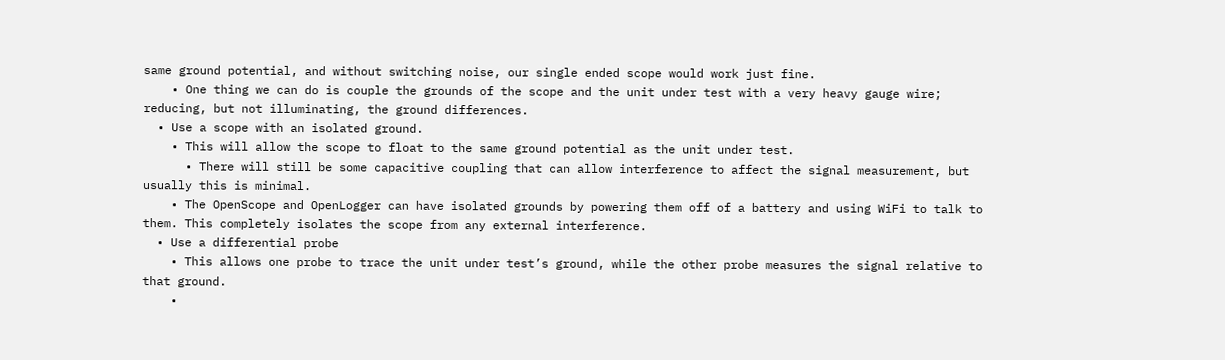same ground potential, and without switching noise, our single ended scope would work just fine.
    • One thing we can do is couple the grounds of the scope and the unit under test with a very heavy gauge wire; reducing, but not illuminating, the ground differences.
  • Use a scope with an isolated ground.
    • This will allow the scope to float to the same ground potential as the unit under test.
      • There will still be some capacitive coupling that can allow interference to affect the signal measurement, but usually this is minimal.
    • The OpenScope and OpenLogger can have isolated grounds by powering them off of a battery and using WiFi to talk to them. This completely isolates the scope from any external interference.
  • Use a differential probe
    • This allows one probe to trace the unit under test’s ground, while the other probe measures the signal relative to that ground.
    •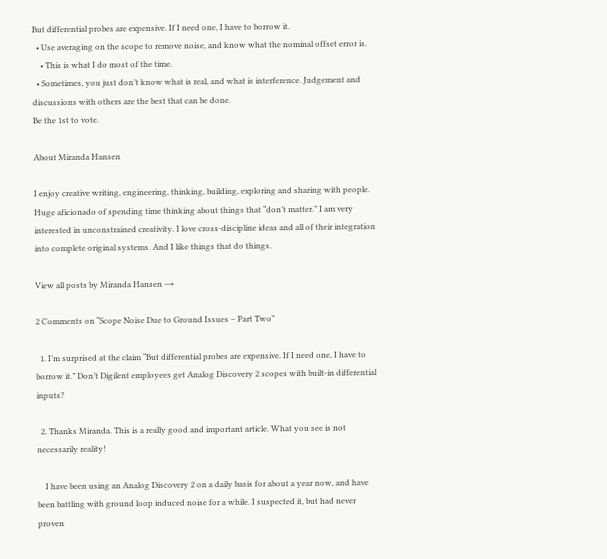But differential probes are expensive. If I need one, I have to borrow it.
  • Use averaging on the scope to remove noise, and know what the nominal offset error is.
    • This is what I do most of the time.
  • Sometimes, you just don’t know what is real, and what is interference. Judgement and discussions with others are the best that can be done.
Be the 1st to vote.

About Miranda Hansen

I enjoy creative writing, engineering, thinking, building, exploring and sharing with people. Huge aficionado of spending time thinking about things that “don’t matter.” I am very interested in unconstrained creativity. I love cross-discipline ideas and all of their integration into complete original systems. And I like things that do things.

View all posts by Miranda Hansen →

2 Comments on “Scope Noise Due to Ground Issues – Part Two”

  1. I’m surprised at the claim “But differential probes are expensive. If I need one, I have to borrow it.” Don’t Digilent employees get Analog Discovery 2 scopes with built-in differential inputs?

  2. Thanks Miranda. This is a really good and important article. What you see is not necessarily reality!

    I have been using an Analog Discovery 2 on a daily basis for about a year now, and have been battling with ground loop induced noise for a while. I suspected it, but had never proven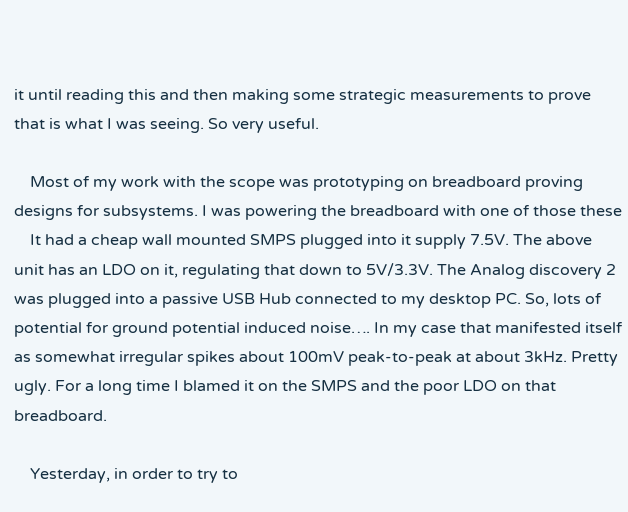it until reading this and then making some strategic measurements to prove that is what I was seeing. So very useful.

    Most of my work with the scope was prototyping on breadboard proving designs for subsystems. I was powering the breadboard with one of those these
    It had a cheap wall mounted SMPS plugged into it supply 7.5V. The above unit has an LDO on it, regulating that down to 5V/3.3V. The Analog discovery 2 was plugged into a passive USB Hub connected to my desktop PC. So, lots of potential for ground potential induced noise…. In my case that manifested itself as somewhat irregular spikes about 100mV peak-to-peak at about 3kHz. Pretty ugly. For a long time I blamed it on the SMPS and the poor LDO on that breadboard.

    Yesterday, in order to try to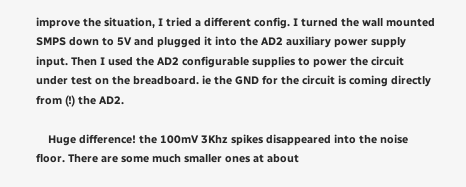improve the situation, I tried a different config. I turned the wall mounted SMPS down to 5V and plugged it into the AD2 auxiliary power supply input. Then I used the AD2 configurable supplies to power the circuit under test on the breadboard. ie the GND for the circuit is coming directly from (!) the AD2.

    Huge difference! the 100mV 3Khz spikes disappeared into the noise floor. There are some much smaller ones at about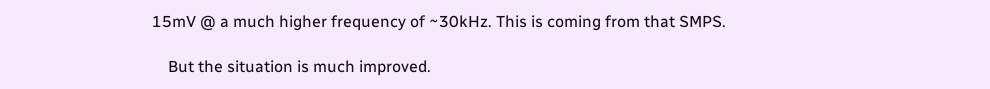15mV @ a much higher frequency of ~30kHz. This is coming from that SMPS.

    But the situation is much improved.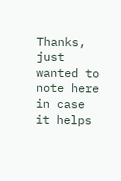Thanks, just wanted to note here in case it helps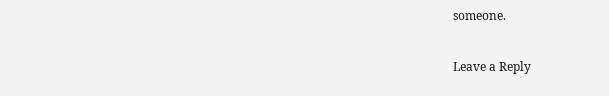someone.

Leave a Reply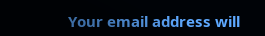Your email address will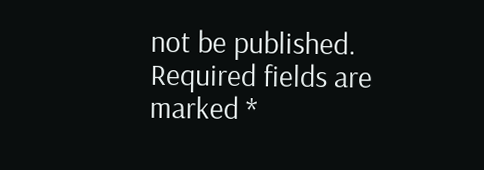not be published. Required fields are marked *